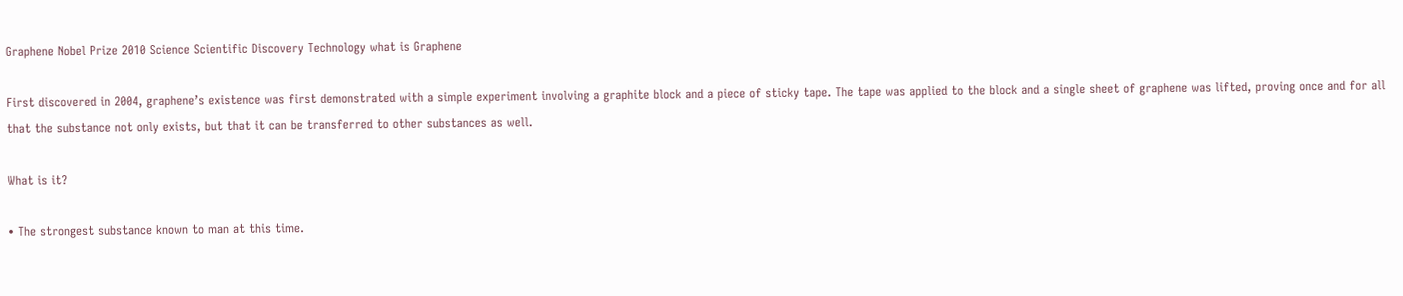Graphene Nobel Prize 2010 Science Scientific Discovery Technology what is Graphene

First discovered in 2004, graphene’s existence was first demonstrated with a simple experiment involving a graphite block and a piece of sticky tape. The tape was applied to the block and a single sheet of graphene was lifted, proving once and for all that the substance not only exists, but that it can be transferred to other substances as well.

What is it?

• The strongest substance known to man at this time.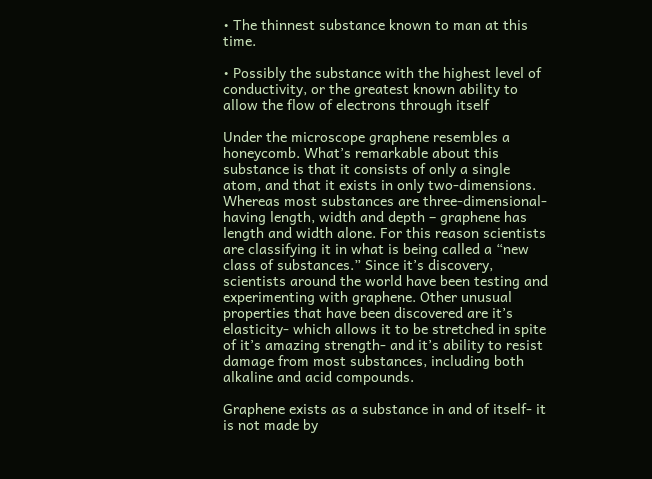• The thinnest substance known to man at this time.

• Possibly the substance with the highest level of conductivity, or the greatest known ability to allow the flow of electrons through itself

Under the microscope graphene resembles a honeycomb. What’s remarkable about this substance is that it consists of only a single atom, and that it exists in only two-dimensions. Whereas most substances are three-dimensional-  having length, width and depth – graphene has length and width alone. For this reason scientists are classifying it in what is being called a “new class of substances.” Since it’s discovery, scientists around the world have been testing and experimenting with graphene. Other unusual properties that have been discovered are it’s elasticity- which allows it to be stretched in spite of it’s amazing strength- and it’s ability to resist damage from most substances, including both alkaline and acid compounds.

Graphene exists as a substance in and of itself- it is not made by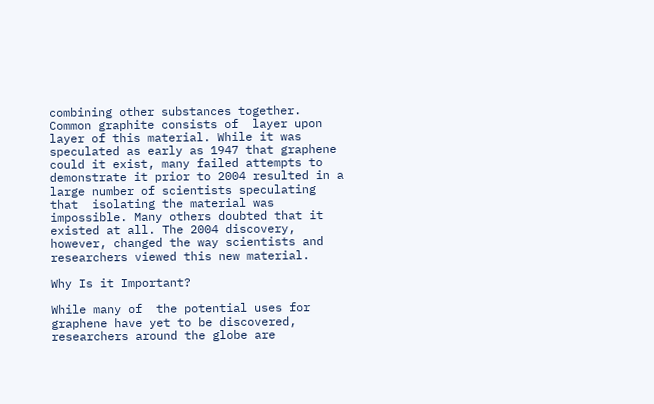combining other substances together. Common graphite consists of  layer upon layer of this material. While it was speculated as early as 1947 that graphene could it exist, many failed attempts to demonstrate it prior to 2004 resulted in a large number of scientists speculating that  isolating the material was impossible. Many others doubted that it existed at all. The 2004 discovery, however, changed the way scientists and researchers viewed this new material.

Why Is it Important?

While many of  the potential uses for graphene have yet to be discovered, researchers around the globe are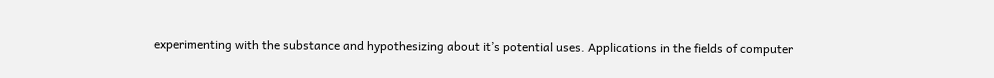experimenting with the substance and hypothesizing about it’s potential uses. Applications in the fields of computer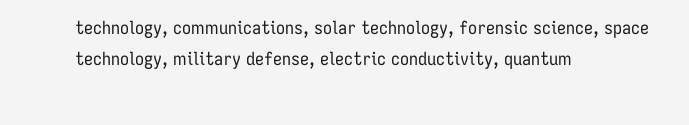technology, communications, solar technology, forensic science, space technology, military defense, electric conductivity, quantum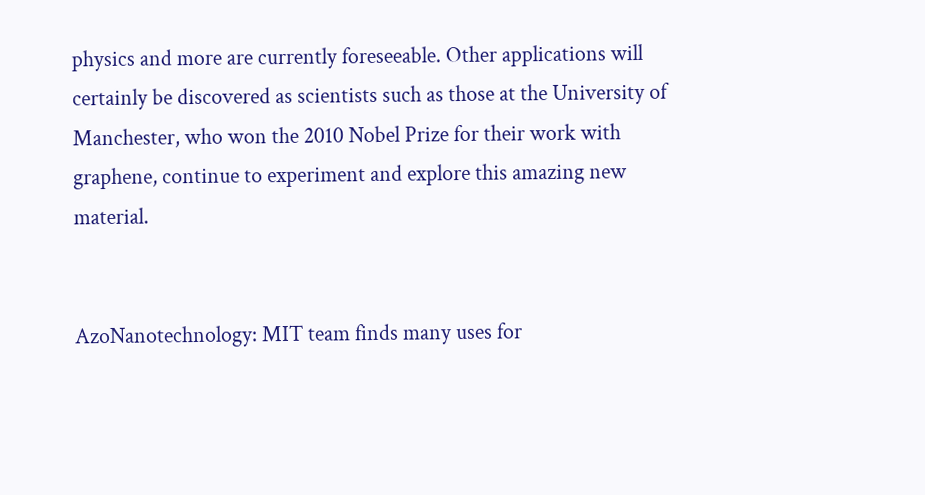physics and more are currently foreseeable. Other applications will certainly be discovered as scientists such as those at the University of Manchester, who won the 2010 Nobel Prize for their work with graphene, continue to experiment and explore this amazing new material.


AzoNanotechnology: MIT team finds many uses for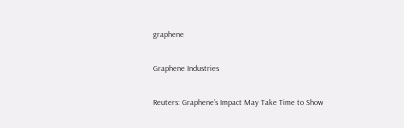graphene

Graphene Industries

Reuters: Graphene’s Impact May Take Time to Show